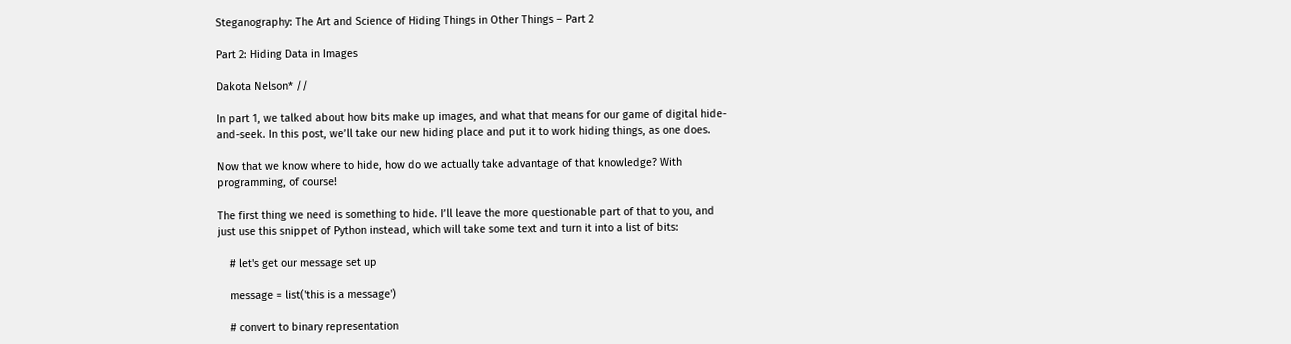Steganography: The Art and Science of Hiding Things in Other Things – Part 2

Part 2: Hiding Data in Images

Dakota Nelson* //

In part 1, we talked about how bits make up images, and what that means for our game of digital hide-and-seek. In this post, we’ll take our new hiding place and put it to work hiding things, as one does.

Now that we know where to hide, how do we actually take advantage of that knowledge? With programming, of course!

The first thing we need is something to hide. I’ll leave the more questionable part of that to you, and just use this snippet of Python instead, which will take some text and turn it into a list of bits:

    # let's get our message set up

    message = list('this is a message')

    # convert to binary representation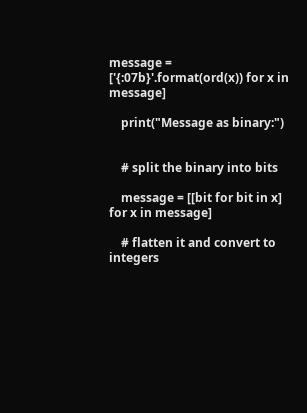message = ['{:07b}'.format(ord(x)) for x in message]

    print("Message as binary:")


    # split the binary into bits

    message = [[bit for bit in x] for x in message]

    # flatten it and convert to integers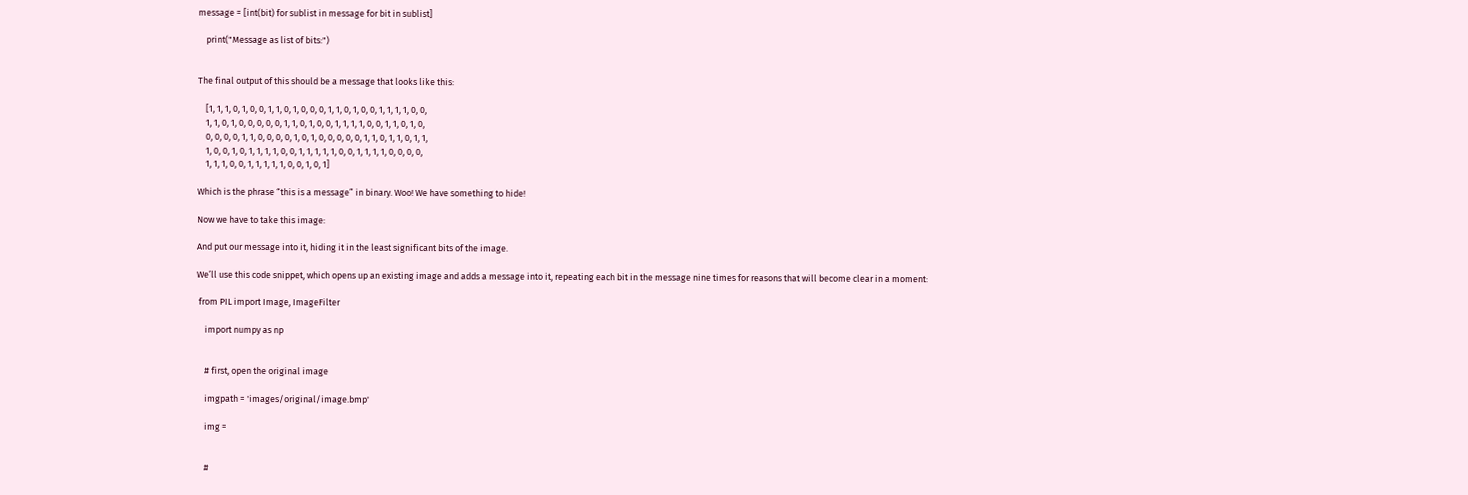message = [int(bit) for sublist in message for bit in sublist]

    print("Message as list of bits:")


The final output of this should be a message that looks like this:

    [1, 1, 1, 0, 1, 0, 0, 1, 1, 0, 1, 0, 0, 0, 1, 1, 0, 1, 0, 0, 1, 1, 1, 1, 0, 0,
    1, 1, 0, 1, 0, 0, 0, 0, 0, 1, 1, 0, 1, 0, 0, 1, 1, 1, 1, 0, 0, 1, 1, 0, 1, 0,
    0, 0, 0, 0, 1, 1, 0, 0, 0, 0, 1, 0, 1, 0, 0, 0, 0, 0, 1, 1, 0, 1, 1, 0, 1, 1,
    1, 0, 0, 1, 0, 1, 1, 1, 1, 0, 0, 1, 1, 1, 1, 1, 0, 0, 1, 1, 1, 1, 0, 0, 0, 0,
    1, 1, 1, 0, 0, 1, 1, 1, 1, 1, 0, 0, 1, 0, 1]

Which is the phrase “this is a message” in binary. Woo! We have something to hide!

Now we have to take this image:

And put our message into it, hiding it in the least significant bits of the image.

We’ll use this code snippet, which opens up an existing image and adds a message into it, repeating each bit in the message nine times for reasons that will become clear in a moment:

 from PIL import Image, ImageFilter

    import numpy as np


    # first, open the original image

    imgpath = 'images/original/image.bmp'

    img =


    #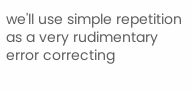we'll use simple repetition as a very rudimentary error correcting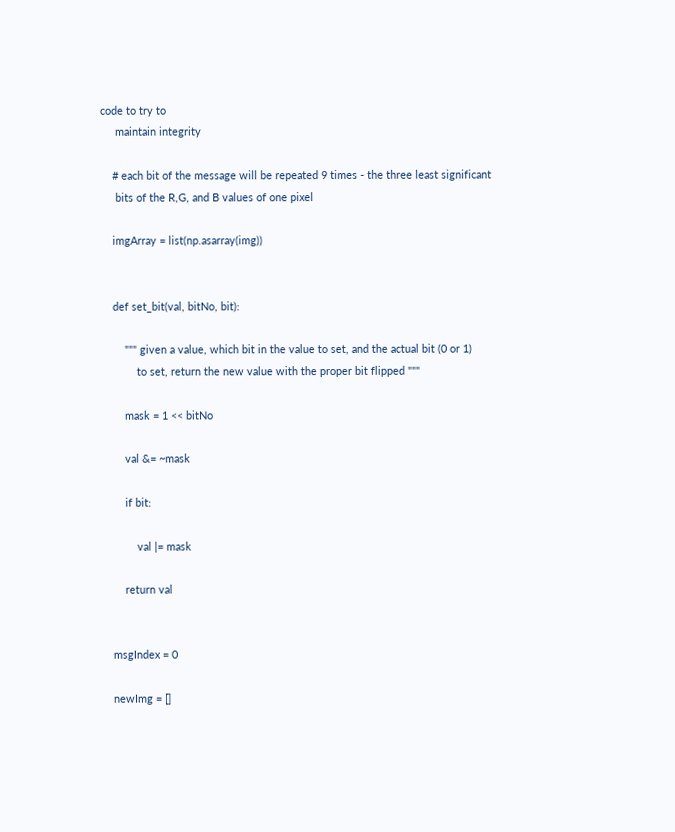code to try to
     maintain integrity

    # each bit of the message will be repeated 9 times - the three least significant
     bits of the R,G, and B values of one pixel

    imgArray = list(np.asarray(img))


    def set_bit(val, bitNo, bit):

        """ given a value, which bit in the value to set, and the actual bit (0 or 1)
            to set, return the new value with the proper bit flipped """

        mask = 1 << bitNo

        val &= ~mask

        if bit:

            val |= mask

        return val


    msgIndex = 0

    newImg = []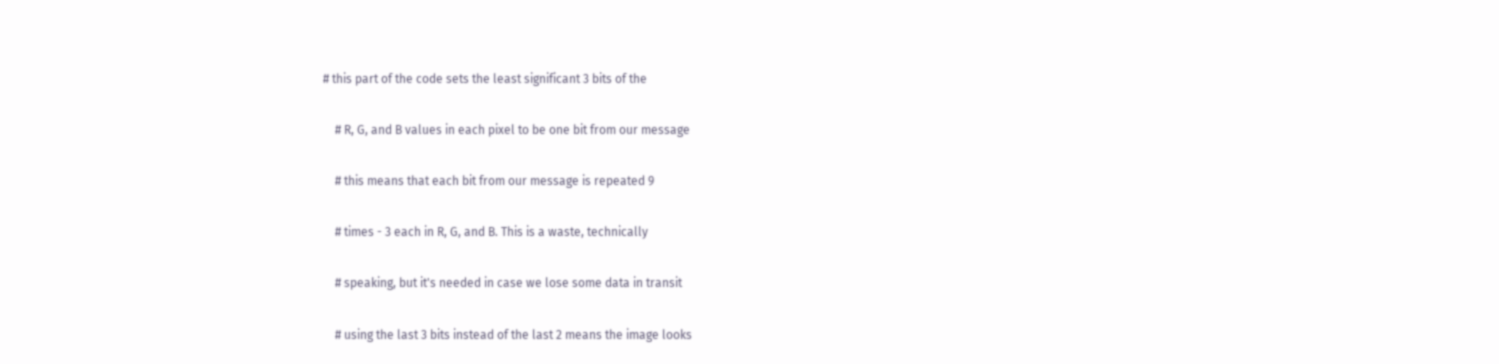# this part of the code sets the least significant 3 bits of the

    # R, G, and B values in each pixel to be one bit from our message

    # this means that each bit from our message is repeated 9

    # times - 3 each in R, G, and B. This is a waste, technically

    # speaking, but it's needed in case we lose some data in transit

    # using the last 3 bits instead of the last 2 means the image looks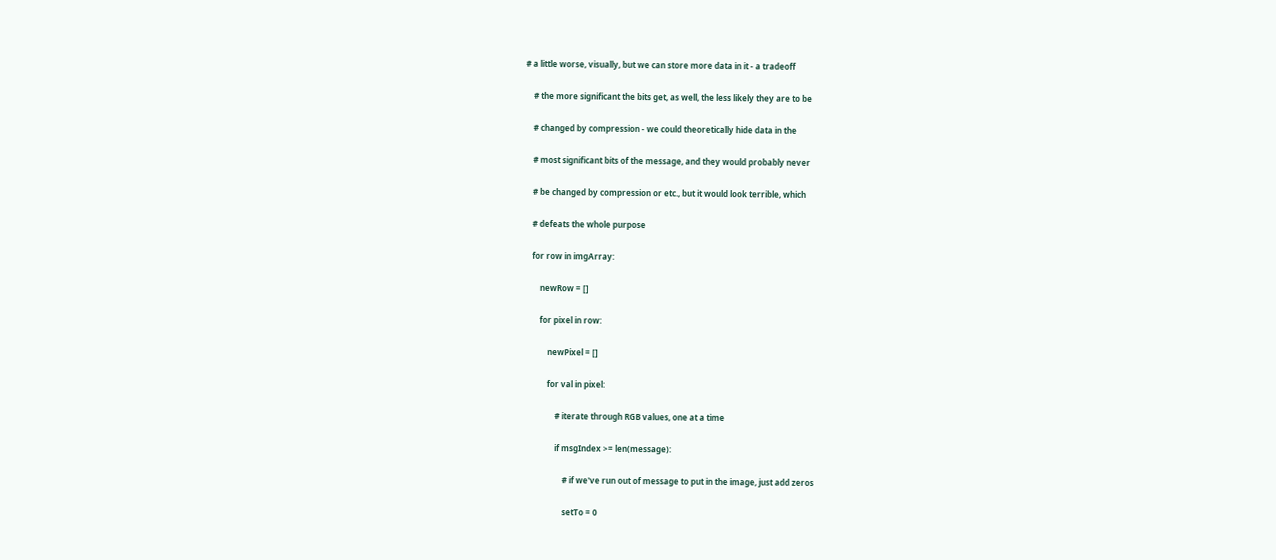# a little worse, visually, but we can store more data in it - a tradeoff

    # the more significant the bits get, as well, the less likely they are to be

    # changed by compression - we could theoretically hide data in the

    # most significant bits of the message, and they would probably never

    # be changed by compression or etc., but it would look terrible, which

    # defeats the whole purpose

    for row in imgArray:

        newRow = []

        for pixel in row:

            newPixel = []

            for val in pixel:

                # iterate through RGB values, one at a time

                if msgIndex >= len(message):

                    # if we've run out of message to put in the image, just add zeros

                    setTo = 0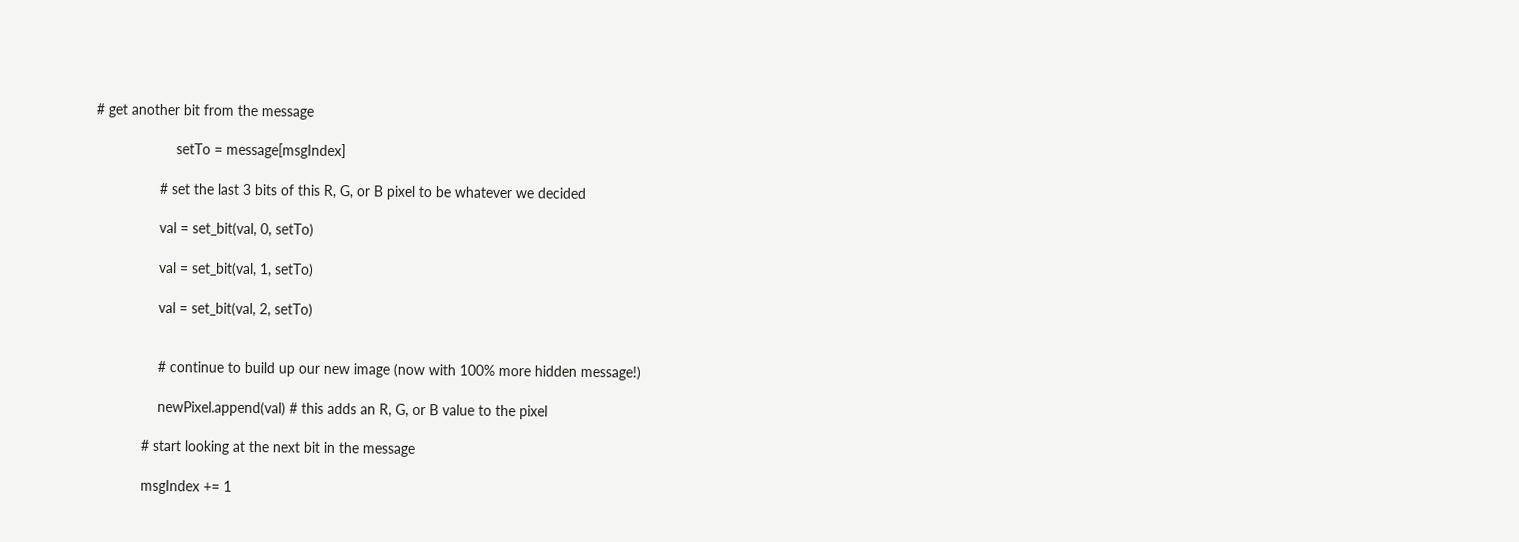# get another bit from the message

                    setTo = message[msgIndex]

                # set the last 3 bits of this R, G, or B pixel to be whatever we decided

                val = set_bit(val, 0, setTo)

                val = set_bit(val, 1, setTo)

                val = set_bit(val, 2, setTo)


                # continue to build up our new image (now with 100% more hidden message!)

                newPixel.append(val) # this adds an R, G, or B value to the pixel

            # start looking at the next bit in the message

            msgIndex += 1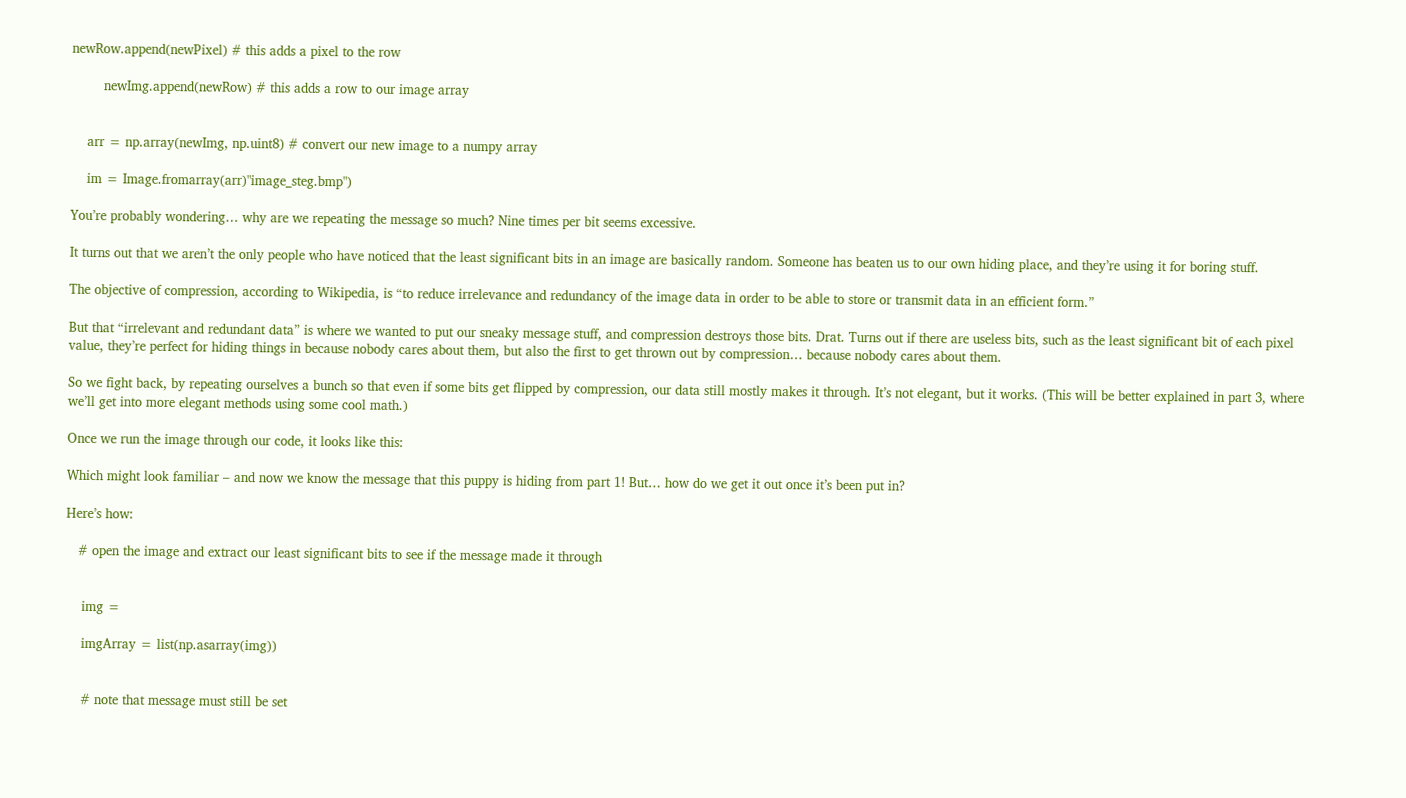newRow.append(newPixel) # this adds a pixel to the row

        newImg.append(newRow) # this adds a row to our image array


    arr = np.array(newImg, np.uint8) # convert our new image to a numpy array

    im = Image.fromarray(arr)"image_steg.bmp")

You’re probably wondering… why are we repeating the message so much? Nine times per bit seems excessive.

It turns out that we aren’t the only people who have noticed that the least significant bits in an image are basically random. Someone has beaten us to our own hiding place, and they’re using it for boring stuff.

The objective of compression, according to Wikipedia, is “to reduce irrelevance and redundancy of the image data in order to be able to store or transmit data in an efficient form.”

But that “irrelevant and redundant data” is where we wanted to put our sneaky message stuff, and compression destroys those bits. Drat. Turns out if there are useless bits, such as the least significant bit of each pixel value, they’re perfect for hiding things in because nobody cares about them, but also the first to get thrown out by compression… because nobody cares about them.

So we fight back, by repeating ourselves a bunch so that even if some bits get flipped by compression, our data still mostly makes it through. It’s not elegant, but it works. (This will be better explained in part 3, where we’ll get into more elegant methods using some cool math.)

Once we run the image through our code, it looks like this:

Which might look familiar – and now we know the message that this puppy is hiding from part 1! But… how do we get it out once it’s been put in?

Here’s how:

   # open the image and extract our least significant bits to see if the message made it through


    img =

    imgArray = list(np.asarray(img))


    # note that message must still be set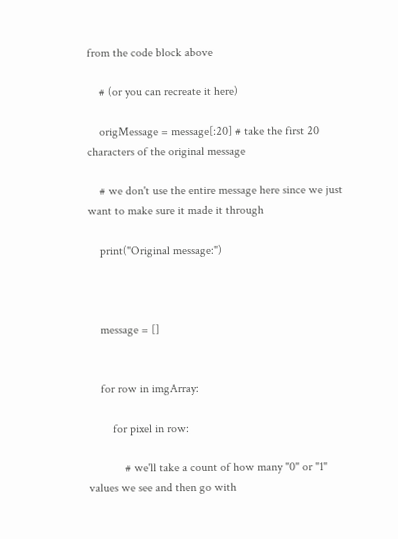from the code block above

    # (or you can recreate it here)

    origMessage = message[:20] # take the first 20 characters of the original message

    # we don't use the entire message here since we just want to make sure it made it through

    print("Original message:")



    message = []


    for row in imgArray:

        for pixel in row:

            # we'll take a count of how many "0" or "1" values we see and then go with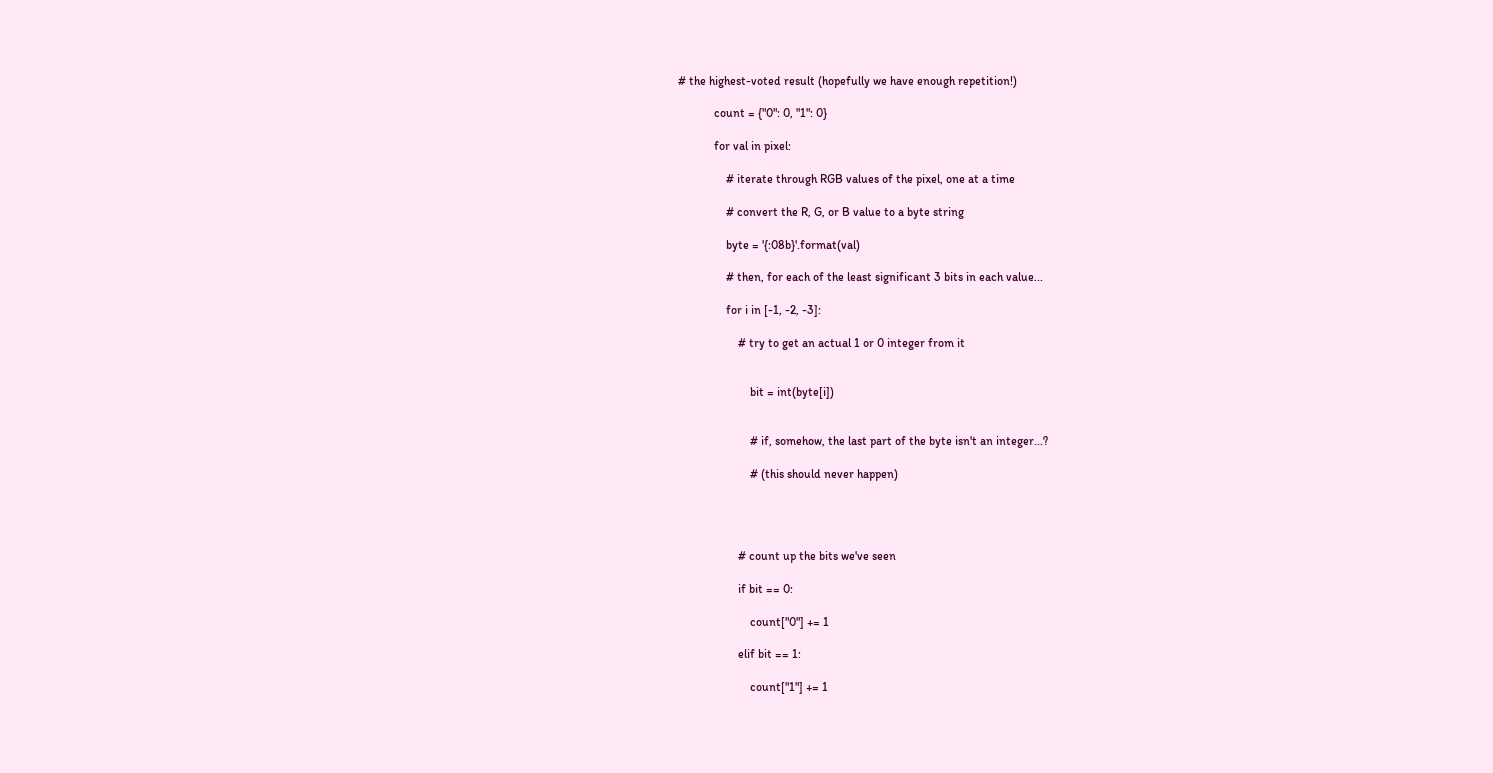# the highest-voted result (hopefully we have enough repetition!)

            count = {"0": 0, "1": 0}

            for val in pixel:

                # iterate through RGB values of the pixel, one at a time

                # convert the R, G, or B value to a byte string

                byte = '{:08b}'.format(val)

                # then, for each of the least significant 3 bits in each value...

                for i in [-1, -2, -3]:

                    # try to get an actual 1 or 0 integer from it


                        bit = int(byte[i])


                        # if, somehow, the last part of the byte isn't an integer...?

                        # (this should never happen)




                    # count up the bits we've seen

                    if bit == 0:

                        count["0"] += 1

                    elif bit == 1:

                        count["1"] += 1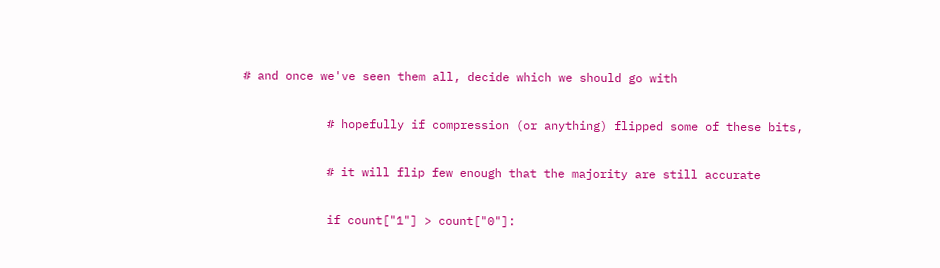# and once we've seen them all, decide which we should go with

            # hopefully if compression (or anything) flipped some of these bits,

            # it will flip few enough that the majority are still accurate

            if count["1"] > count["0"]: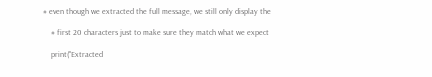# even though we extracted the full message, we still only display the

    # first 20 characters just to make sure they match what we expect

    print("Extracted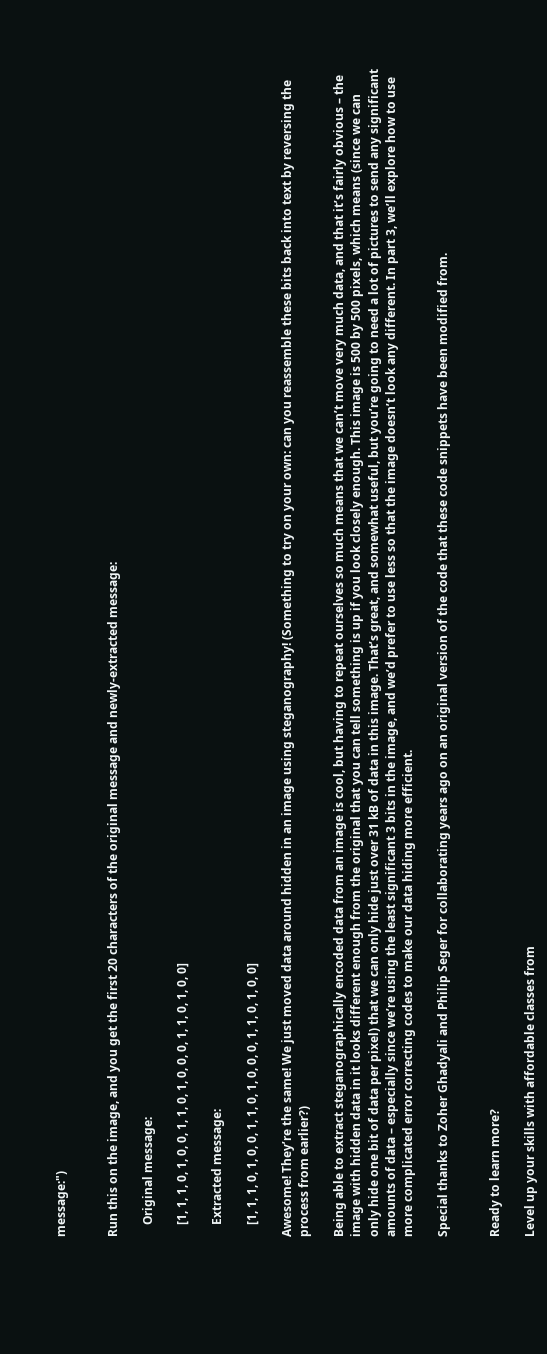message:")


Run this on the image, and you get the first 20 characters of the original message and newly-extracted message:

    Original message:

    [1, 1, 1, 0, 1, 0, 0, 1, 1, 0, 1, 0, 0, 0, 1, 1, 0, 1, 0, 0]

    Extracted message:

    [1, 1, 1, 0, 1, 0, 0, 1, 1, 0, 1, 0, 0, 0, 1, 1, 0, 1, 0, 0]

Awesome! They’re the same! We just moved data around hidden in an image using steganography! (Something to try on your own: can you reassemble these bits back into text by reversing the process from earlier?)

Being able to extract steganographically encoded data from an image is cool, but having to repeat ourselves so much means that we can’t move very much data, and that it’s fairly obvious – the image with hidden data in it looks different enough from the original that you can tell something is up if you look closely enough. This image is 500 by 500 pixels, which means (since we can only hide one bit of data per pixel) that we can only hide just over 31 kB of data in this image. That’s great, and somewhat useful, but you’re going to need a lot of pictures to send any significant amounts of data – especially since we’re using the least significant 3 bits in the image, and we’d prefer to use less so that the image doesn’t look any different. In part 3, we’ll explore how to use more complicated error correcting codes to make our data hiding more efficient.

Special thanks to Zoher Ghadyali and Philip Seger for collaborating years ago on an original version of the code that these code snippets have been modified from.


Ready to learn more?

Level up your skills with affordable classes from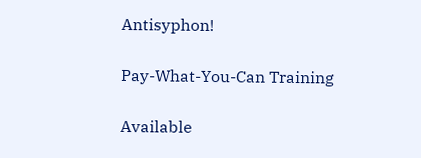Antisyphon!

Pay-What-You-Can Training

Available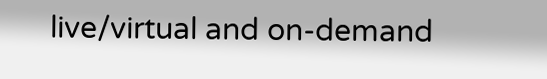live/virtual and on-demand